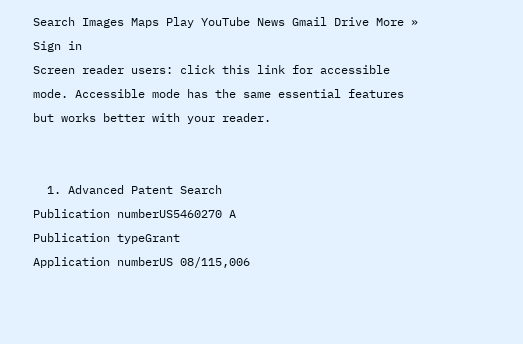Search Images Maps Play YouTube News Gmail Drive More »
Sign in
Screen reader users: click this link for accessible mode. Accessible mode has the same essential features but works better with your reader.


  1. Advanced Patent Search
Publication numberUS5460270 A
Publication typeGrant
Application numberUS 08/115,006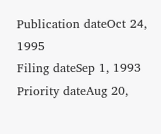Publication dateOct 24, 1995
Filing dateSep 1, 1993
Priority dateAug 20,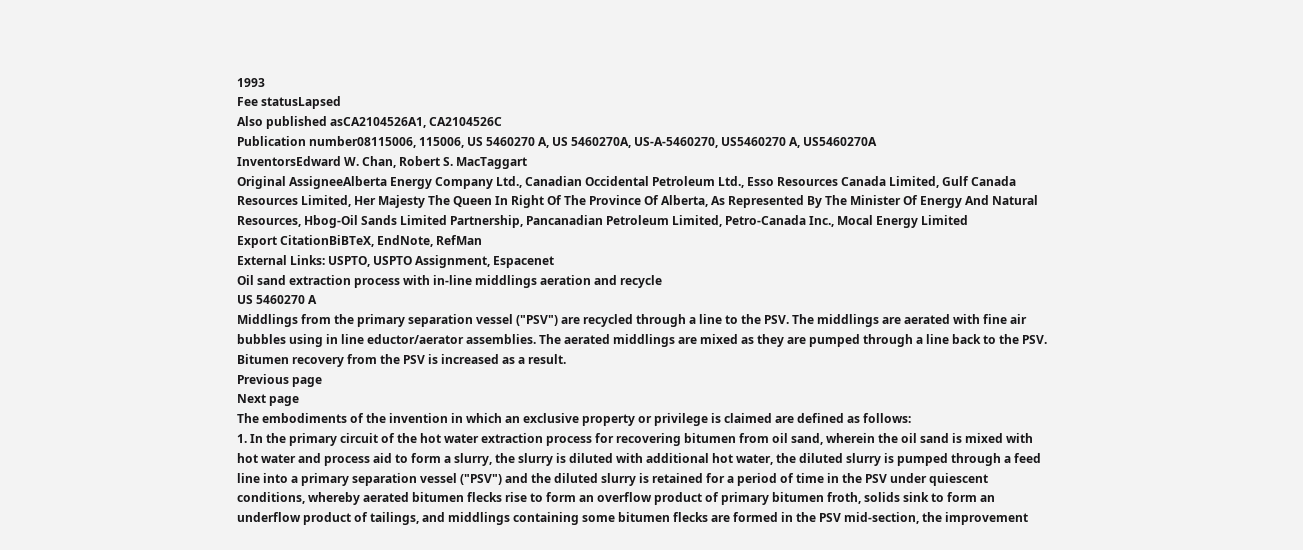1993
Fee statusLapsed
Also published asCA2104526A1, CA2104526C
Publication number08115006, 115006, US 5460270 A, US 5460270A, US-A-5460270, US5460270 A, US5460270A
InventorsEdward W. Chan, Robert S. MacTaggart
Original AssigneeAlberta Energy Company Ltd., Canadian Occidental Petroleum Ltd., Esso Resources Canada Limited, Gulf Canada Resources Limited, Her Majesty The Queen In Right Of The Province Of Alberta, As Represented By The Minister Of Energy And Natural Resources, Hbog-Oil Sands Limited Partnership, Pancanadian Petroleum Limited, Petro-Canada Inc., Mocal Energy Limited
Export CitationBiBTeX, EndNote, RefMan
External Links: USPTO, USPTO Assignment, Espacenet
Oil sand extraction process with in-line middlings aeration and recycle
US 5460270 A
Middlings from the primary separation vessel ("PSV") are recycled through a line to the PSV. The middlings are aerated with fine air bubbles using in line eductor/aerator assemblies. The aerated middlings are mixed as they are pumped through a line back to the PSV. Bitumen recovery from the PSV is increased as a result.
Previous page
Next page
The embodiments of the invention in which an exclusive property or privilege is claimed are defined as follows:
1. In the primary circuit of the hot water extraction process for recovering bitumen from oil sand, wherein the oil sand is mixed with hot water and process aid to form a slurry, the slurry is diluted with additional hot water, the diluted slurry is pumped through a feed line into a primary separation vessel ("PSV") and the diluted slurry is retained for a period of time in the PSV under quiescent conditions, whereby aerated bitumen flecks rise to form an overflow product of primary bitumen froth, solids sink to form an underflow product of tailings, and middlings containing some bitumen flecks are formed in the PSV mid-section, the improvement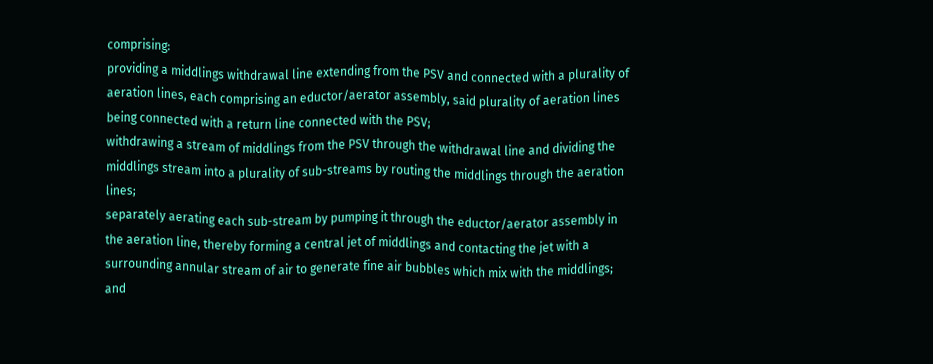comprising:
providing a middlings withdrawal line extending from the PSV and connected with a plurality of aeration lines, each comprising an eductor/aerator assembly, said plurality of aeration lines being connected with a return line connected with the PSV;
withdrawing a stream of middlings from the PSV through the withdrawal line and dividing the middlings stream into a plurality of sub-streams by routing the middlings through the aeration lines;
separately aerating each sub-stream by pumping it through the eductor/aerator assembly in the aeration line, thereby forming a central jet of middlings and contacting the jet with a surrounding annular stream of air to generate fine air bubbles which mix with the middlings; and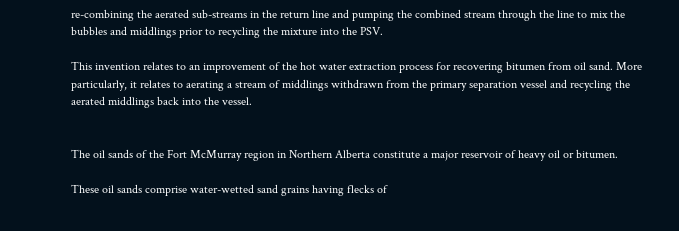re-combining the aerated sub-streams in the return line and pumping the combined stream through the line to mix the bubbles and middlings prior to recycling the mixture into the PSV.

This invention relates to an improvement of the hot water extraction process for recovering bitumen from oil sand. More particularly, it relates to aerating a stream of middlings withdrawn from the primary separation vessel and recycling the aerated middlings back into the vessel.


The oil sands of the Fort McMurray region in Northern Alberta constitute a major reservoir of heavy oil or bitumen.

These oil sands comprise water-wetted sand grains having flecks of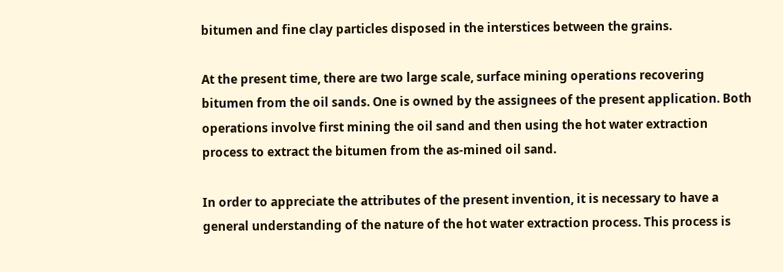bitumen and fine clay particles disposed in the interstices between the grains.

At the present time, there are two large scale, surface mining operations recovering bitumen from the oil sands. One is owned by the assignees of the present application. Both operations involve first mining the oil sand and then using the hot water extraction process to extract the bitumen from the as-mined oil sand.

In order to appreciate the attributes of the present invention, it is necessary to have a general understanding of the nature of the hot water extraction process. This process is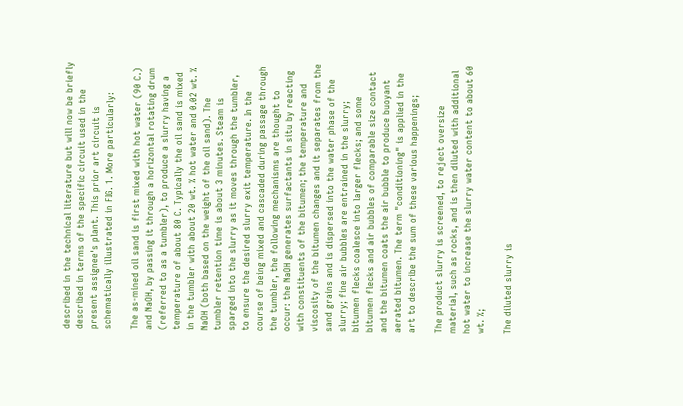described in the technical literature but will now be briefly described in terms of the specific circuit used in the present assignee's plant. This prior art circuit is schematically illustrated in FIG. 1. More particularly:

The as-mined oil sand is first mixed with hot water (90 C.) and NaOH, by passing it through a horizontal rotating drum (referred to as a tumbler), to produce a slurry having a temperature of about 80 C. Typically the oil sand is mixed in the tumbler with about 20 wt. % hot water and 0.02 wt. % NaOH (both based on the weight of the oil sand). The tumbler retention time is about 3 minutes. Steam is sparged into the slurry as it moves through the tumbler, to ensure the desired slurry exit temperature. In the course of being mixed and cascaded during passage through the tumbler, the following mechanisms are thought to occur: the NaOH generates surfactants in situ by reacting with constituents of the bitumen; the temperature and viscosity of the bitumen changes and it separates from the sand grains and is dispersed into the water phase of the slurry; fine air bubbles are entrained in the slurry; bitumen flecks coalesce into larger flecks; and some bitumen flecks and air bubbles of comparable size contact and the bitumen coats the air bubble to produce buoyant aerated bitumen. The term "conditioning" is applied in the art to describe the sum of these various happenings;

The product slurry is screened, to reject oversize material, such as rocks, and is then diluted with additional hot water to increase the slurry water content to about 60 wt. %;

The diluted slurry is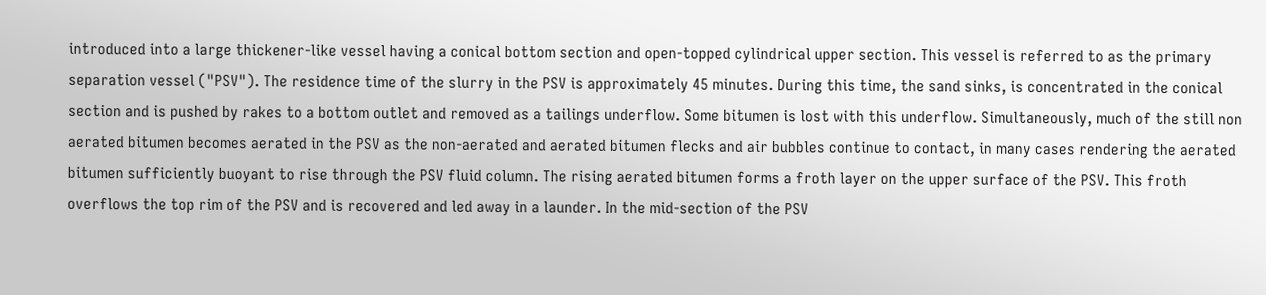introduced into a large thickener-like vessel having a conical bottom section and open-topped cylindrical upper section. This vessel is referred to as the primary separation vessel ("PSV"). The residence time of the slurry in the PSV is approximately 45 minutes. During this time, the sand sinks, is concentrated in the conical section and is pushed by rakes to a bottom outlet and removed as a tailings underflow. Some bitumen is lost with this underflow. Simultaneously, much of the still non aerated bitumen becomes aerated in the PSV as the non-aerated and aerated bitumen flecks and air bubbles continue to contact, in many cases rendering the aerated bitumen sufficiently buoyant to rise through the PSV fluid column. The rising aerated bitumen forms a froth layer on the upper surface of the PSV. This froth overflows the top rim of the PSV and is recovered and led away in a launder. In the mid-section of the PSV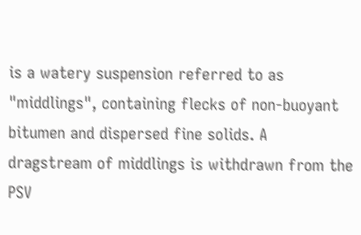is a watery suspension referred to as "middlings", containing flecks of non-buoyant bitumen and dispersed fine solids. A dragstream of middlings is withdrawn from the PSV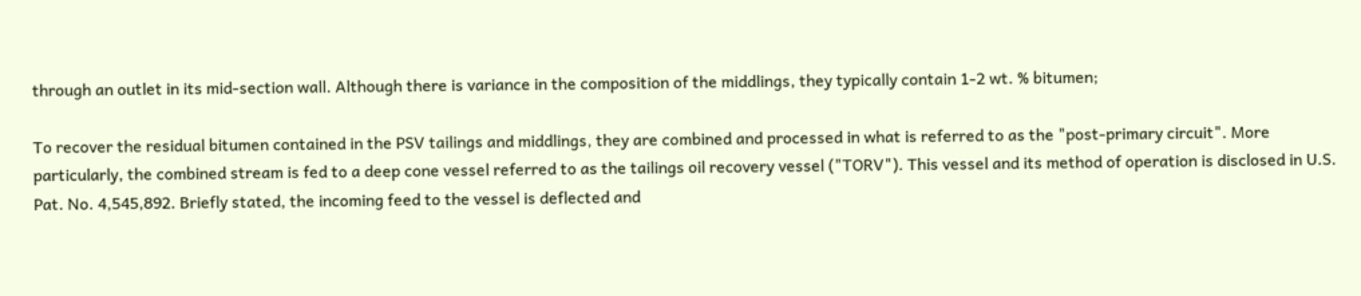through an outlet in its mid-section wall. Although there is variance in the composition of the middlings, they typically contain 1-2 wt. % bitumen;

To recover the residual bitumen contained in the PSV tailings and middlings, they are combined and processed in what is referred to as the "post-primary circuit". More particularly, the combined stream is fed to a deep cone vessel referred to as the tailings oil recovery vessel ("TORV"). This vessel and its method of operation is disclosed in U.S. Pat. No. 4,545,892. Briefly stated, the incoming feed to the vessel is deflected and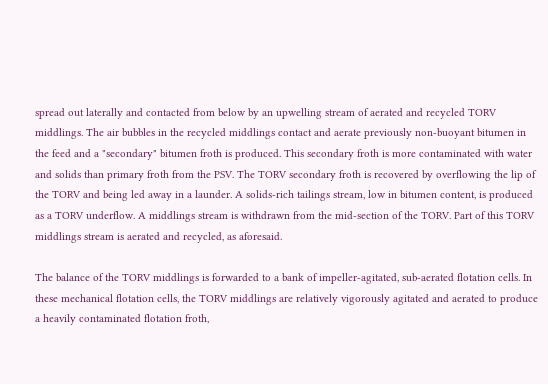spread out laterally and contacted from below by an upwelling stream of aerated and recycled TORV middlings. The air bubbles in the recycled middlings contact and aerate previously non-buoyant bitumen in the feed and a "secondary" bitumen froth is produced. This secondary froth is more contaminated with water and solids than primary froth from the PSV. The TORV secondary froth is recovered by overflowing the lip of the TORV and being led away in a launder. A solids-rich tailings stream, low in bitumen content, is produced as a TORV underflow. A middlings stream is withdrawn from the mid-section of the TORV. Part of this TORV middlings stream is aerated and recycled, as aforesaid.

The balance of the TORV middlings is forwarded to a bank of impeller-agitated, sub-aerated flotation cells. In these mechanical flotation cells, the TORV middlings are relatively vigorously agitated and aerated to produce a heavily contaminated flotation froth,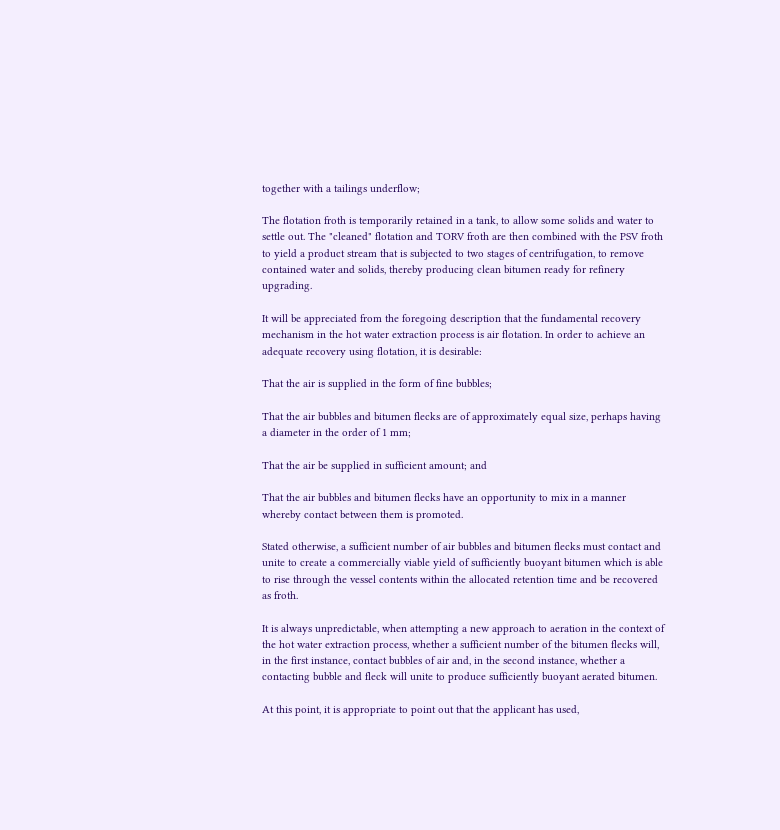together with a tailings underflow;

The flotation froth is temporarily retained in a tank, to allow some solids and water to settle out. The "cleaned" flotation and TORV froth are then combined with the PSV froth to yield a product stream that is subjected to two stages of centrifugation, to remove contained water and solids, thereby producing clean bitumen ready for refinery upgrading.

It will be appreciated from the foregoing description that the fundamental recovery mechanism in the hot water extraction process is air flotation. In order to achieve an adequate recovery using flotation, it is desirable:

That the air is supplied in the form of fine bubbles;

That the air bubbles and bitumen flecks are of approximately equal size, perhaps having a diameter in the order of 1 mm;

That the air be supplied in sufficient amount; and

That the air bubbles and bitumen flecks have an opportunity to mix in a manner whereby contact between them is promoted.

Stated otherwise, a sufficient number of air bubbles and bitumen flecks must contact and unite to create a commercially viable yield of sufficiently buoyant bitumen which is able to rise through the vessel contents within the allocated retention time and be recovered as froth.

It is always unpredictable, when attempting a new approach to aeration in the context of the hot water extraction process, whether a sufficient number of the bitumen flecks will, in the first instance, contact bubbles of air and, in the second instance, whether a contacting bubble and fleck will unite to produce sufficiently buoyant aerated bitumen.

At this point, it is appropriate to point out that the applicant has used,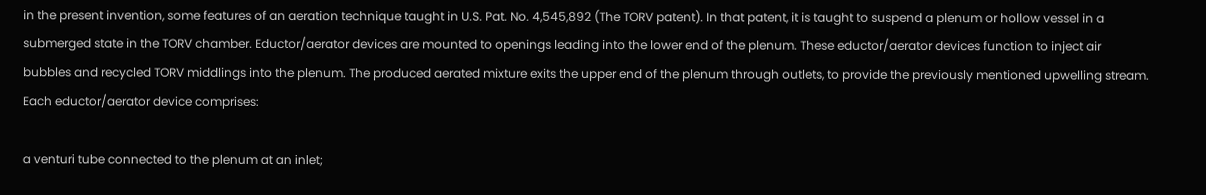in the present invention, some features of an aeration technique taught in U.S. Pat. No. 4,545,892 (The TORV patent). In that patent, it is taught to suspend a plenum or hollow vessel in a submerged state in the TORV chamber. Eductor/aerator devices are mounted to openings leading into the lower end of the plenum. These eductor/aerator devices function to inject air bubbles and recycled TORV middlings into the plenum. The produced aerated mixture exits the upper end of the plenum through outlets, to provide the previously mentioned upwelling stream. Each eductor/aerator device comprises:

a venturi tube connected to the plenum at an inlet;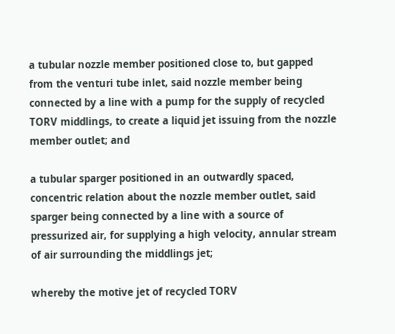a tubular nozzle member positioned close to, but gapped from the venturi tube inlet, said nozzle member being connected by a line with a pump for the supply of recycled TORV middlings, to create a liquid jet issuing from the nozzle member outlet; and

a tubular sparger positioned in an outwardly spaced, concentric relation about the nozzle member outlet, said sparger being connected by a line with a source of pressurized air, for supplying a high velocity, annular stream of air surrounding the middlings jet;

whereby the motive jet of recycled TORV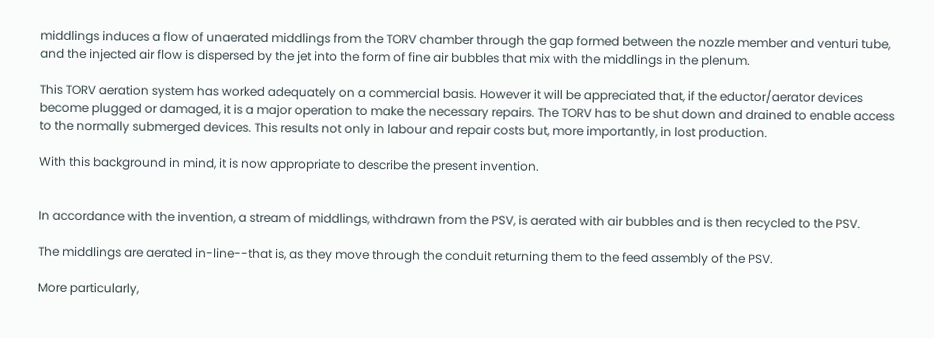middlings induces a flow of unaerated middlings from the TORV chamber through the gap formed between the nozzle member and venturi tube, and the injected air flow is dispersed by the jet into the form of fine air bubbles that mix with the middlings in the plenum.

This TORV aeration system has worked adequately on a commercial basis. However it will be appreciated that, if the eductor/aerator devices become plugged or damaged, it is a major operation to make the necessary repairs. The TORV has to be shut down and drained to enable access to the normally submerged devices. This results not only in labour and repair costs but, more importantly, in lost production.

With this background in mind, it is now appropriate to describe the present invention.


In accordance with the invention, a stream of middlings, withdrawn from the PSV, is aerated with air bubbles and is then recycled to the PSV.

The middlings are aerated in-line--that is, as they move through the conduit returning them to the feed assembly of the PSV.

More particularly,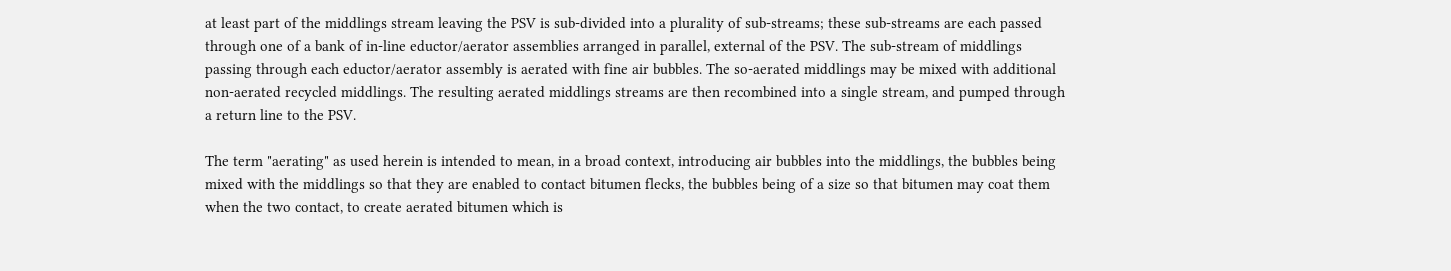at least part of the middlings stream leaving the PSV is sub-divided into a plurality of sub-streams; these sub-streams are each passed through one of a bank of in-line eductor/aerator assemblies arranged in parallel, external of the PSV. The sub-stream of middlings passing through each eductor/aerator assembly is aerated with fine air bubbles. The so-aerated middlings may be mixed with additional non-aerated recycled middlings. The resulting aerated middlings streams are then recombined into a single stream, and pumped through a return line to the PSV.

The term "aerating" as used herein is intended to mean, in a broad context, introducing air bubbles into the middlings, the bubbles being mixed with the middlings so that they are enabled to contact bitumen flecks, the bubbles being of a size so that bitumen may coat them when the two contact, to create aerated bitumen which is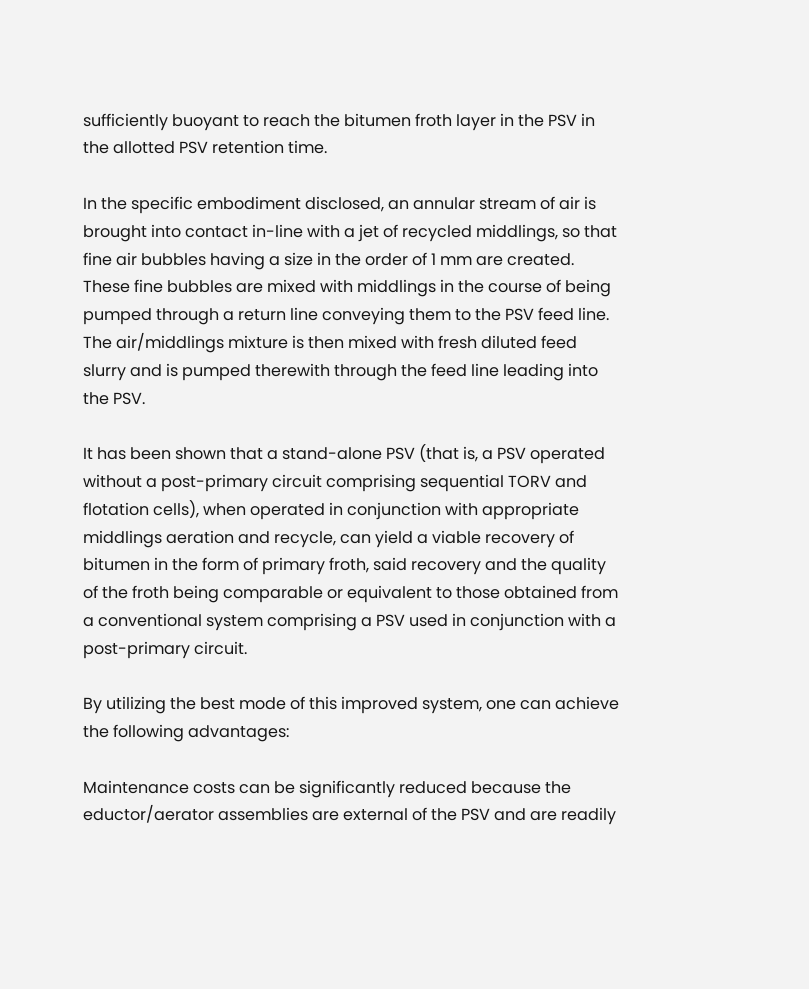sufficiently buoyant to reach the bitumen froth layer in the PSV in the allotted PSV retention time.

In the specific embodiment disclosed, an annular stream of air is brought into contact in-line with a jet of recycled middlings, so that fine air bubbles having a size in the order of 1 mm are created. These fine bubbles are mixed with middlings in the course of being pumped through a return line conveying them to the PSV feed line. The air/middlings mixture is then mixed with fresh diluted feed slurry and is pumped therewith through the feed line leading into the PSV.

It has been shown that a stand-alone PSV (that is, a PSV operated without a post-primary circuit comprising sequential TORV and flotation cells), when operated in conjunction with appropriate middlings aeration and recycle, can yield a viable recovery of bitumen in the form of primary froth, said recovery and the quality of the froth being comparable or equivalent to those obtained from a conventional system comprising a PSV used in conjunction with a post-primary circuit.

By utilizing the best mode of this improved system, one can achieve the following advantages:

Maintenance costs can be significantly reduced because the eductor/aerator assemblies are external of the PSV and are readily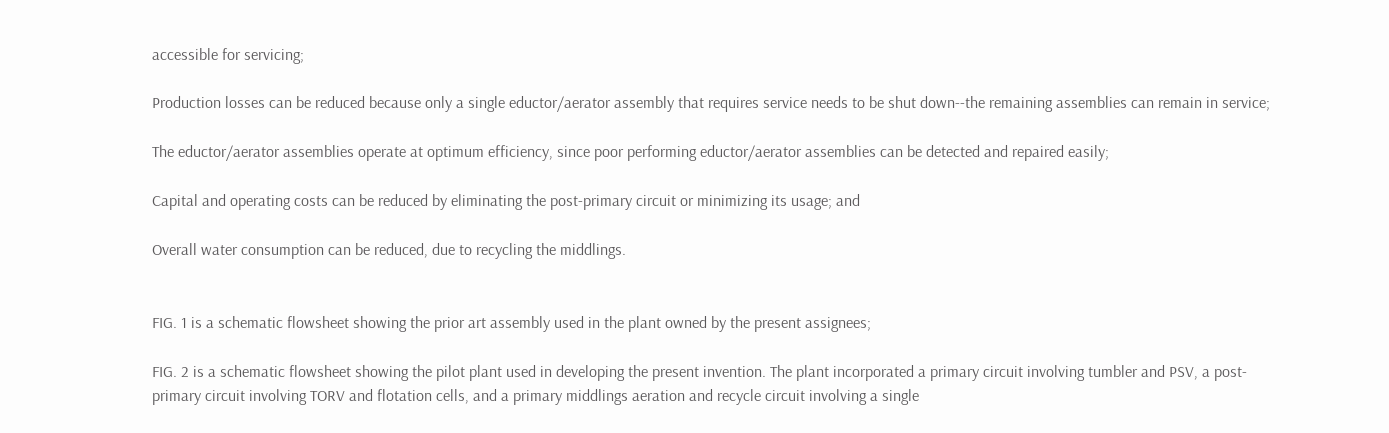accessible for servicing;

Production losses can be reduced because only a single eductor/aerator assembly that requires service needs to be shut down--the remaining assemblies can remain in service;

The eductor/aerator assemblies operate at optimum efficiency, since poor performing eductor/aerator assemblies can be detected and repaired easily;

Capital and operating costs can be reduced by eliminating the post-primary circuit or minimizing its usage; and

Overall water consumption can be reduced, due to recycling the middlings.


FIG. 1 is a schematic flowsheet showing the prior art assembly used in the plant owned by the present assignees;

FIG. 2 is a schematic flowsheet showing the pilot plant used in developing the present invention. The plant incorporated a primary circuit involving tumbler and PSV, a post-primary circuit involving TORV and flotation cells, and a primary middlings aeration and recycle circuit involving a single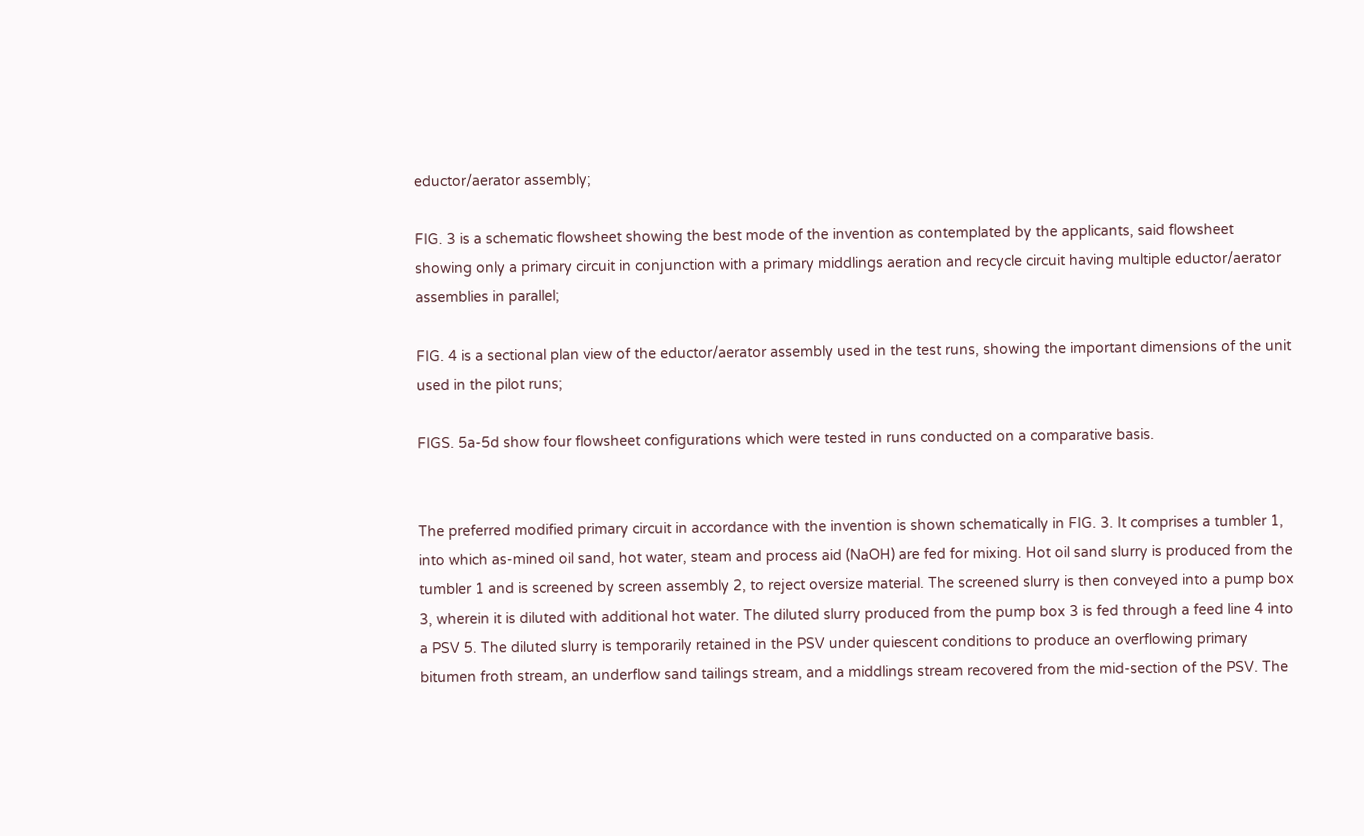eductor/aerator assembly;

FIG. 3 is a schematic flowsheet showing the best mode of the invention as contemplated by the applicants, said flowsheet showing only a primary circuit in conjunction with a primary middlings aeration and recycle circuit having multiple eductor/aerator assemblies in parallel;

FIG. 4 is a sectional plan view of the eductor/aerator assembly used in the test runs, showing the important dimensions of the unit used in the pilot runs;

FIGS. 5a-5d show four flowsheet configurations which were tested in runs conducted on a comparative basis.


The preferred modified primary circuit in accordance with the invention is shown schematically in FIG. 3. It comprises a tumbler 1, into which as-mined oil sand, hot water, steam and process aid (NaOH) are fed for mixing. Hot oil sand slurry is produced from the tumbler 1 and is screened by screen assembly 2, to reject oversize material. The screened slurry is then conveyed into a pump box 3, wherein it is diluted with additional hot water. The diluted slurry produced from the pump box 3 is fed through a feed line 4 into a PSV 5. The diluted slurry is temporarily retained in the PSV under quiescent conditions to produce an overflowing primary bitumen froth stream, an underflow sand tailings stream, and a middlings stream recovered from the mid-section of the PSV. The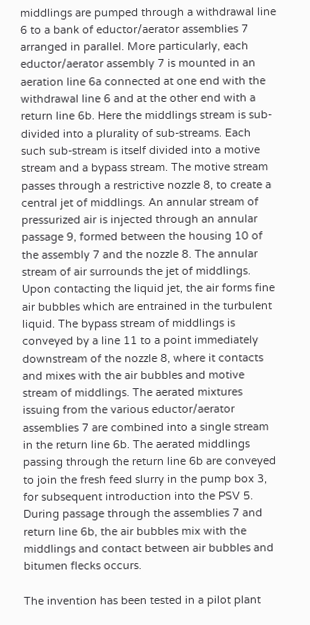middlings are pumped through a withdrawal line 6 to a bank of eductor/aerator assemblies 7 arranged in parallel. More particularly, each eductor/aerator assembly 7 is mounted in an aeration line 6a connected at one end with the withdrawal line 6 and at the other end with a return line 6b. Here the middlings stream is sub-divided into a plurality of sub-streams. Each such sub-stream is itself divided into a motive stream and a bypass stream. The motive stream passes through a restrictive nozzle 8, to create a central jet of middlings. An annular stream of pressurized air is injected through an annular passage 9, formed between the housing 10 of the assembly 7 and the nozzle 8. The annular stream of air surrounds the jet of middlings. Upon contacting the liquid jet, the air forms fine air bubbles which are entrained in the turbulent liquid. The bypass stream of middlings is conveyed by a line 11 to a point immediately downstream of the nozzle 8, where it contacts and mixes with the air bubbles and motive stream of middlings. The aerated mixtures issuing from the various eductor/aerator assemblies 7 are combined into a single stream in the return line 6b. The aerated middlings passing through the return line 6b are conveyed to join the fresh feed slurry in the pump box 3, for subsequent introduction into the PSV 5. During passage through the assemblies 7 and return line 6b, the air bubbles mix with the middlings and contact between air bubbles and bitumen flecks occurs.

The invention has been tested in a pilot plant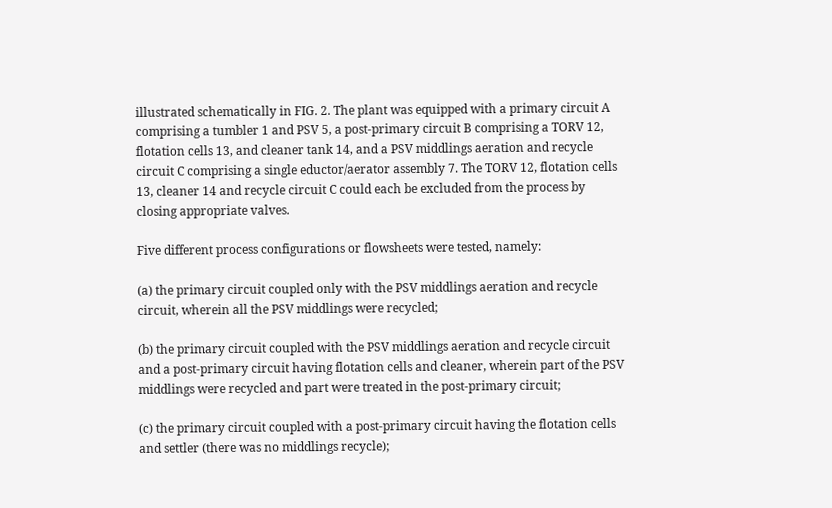illustrated schematically in FIG. 2. The plant was equipped with a primary circuit A comprising a tumbler 1 and PSV 5, a post-primary circuit B comprising a TORV 12, flotation cells 13, and cleaner tank 14, and a PSV middlings aeration and recycle circuit C comprising a single eductor/aerator assembly 7. The TORV 12, flotation cells 13, cleaner 14 and recycle circuit C could each be excluded from the process by closing appropriate valves.

Five different process configurations or flowsheets were tested, namely:

(a) the primary circuit coupled only with the PSV middlings aeration and recycle circuit, wherein all the PSV middlings were recycled;

(b) the primary circuit coupled with the PSV middlings aeration and recycle circuit and a post-primary circuit having flotation cells and cleaner, wherein part of the PSV middlings were recycled and part were treated in the post-primary circuit;

(c) the primary circuit coupled with a post-primary circuit having the flotation cells and settler (there was no middlings recycle);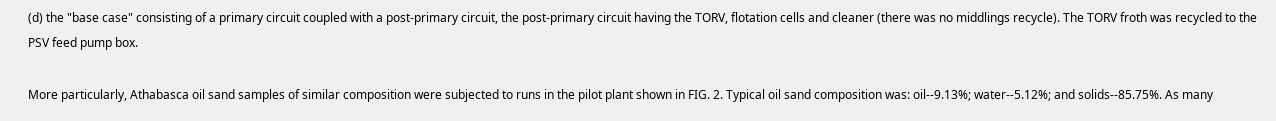(d) the "base case" consisting of a primary circuit coupled with a post-primary circuit, the post-primary circuit having the TORV, flotation cells and cleaner (there was no middlings recycle). The TORV froth was recycled to the PSV feed pump box.

More particularly, Athabasca oil sand samples of similar composition were subjected to runs in the pilot plant shown in FIG. 2. Typical oil sand composition was: oil--9.13%; water--5.12%; and solids--85.75%. As many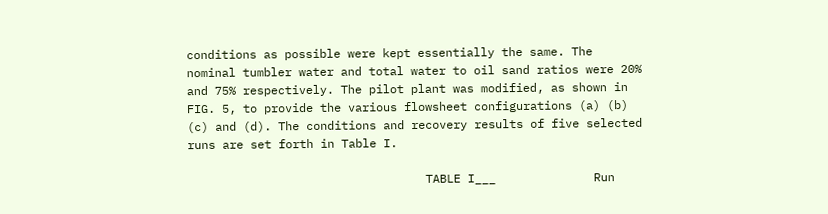conditions as possible were kept essentially the same. The nominal tumbler water and total water to oil sand ratios were 20% and 75% respectively. The pilot plant was modified, as shown in FIG. 5, to provide the various flowsheet configurations (a) (b) (c) and (d). The conditions and recovery results of five selected runs are set forth in Table I.

                                  TABLE I___              Run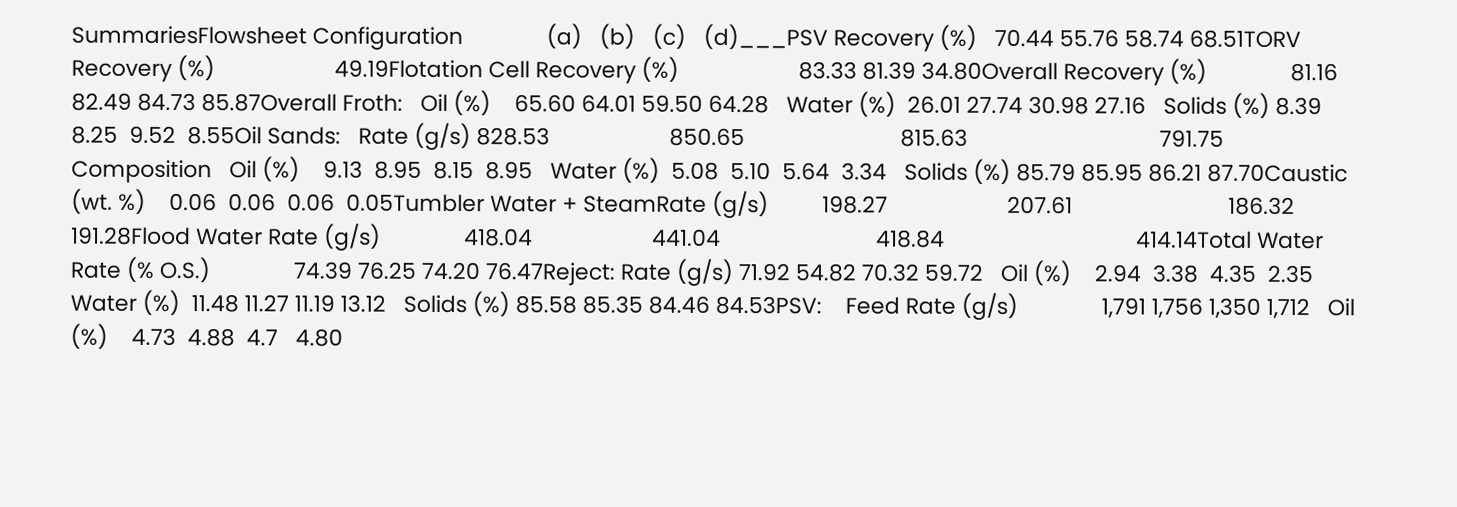SummariesFlowsheet Configuration              (a)   (b)   (c)   (d)___PSV Recovery (%)   70.44 55.76 58.74 68.51TORV Recovery (%)                    49.19Flotation Cell Recovery (%)                    83.33 81.39 34.80Overall Recovery (%)              81.16 82.49 84.73 85.87Overall Froth:   Oil (%)    65.60 64.01 59.50 64.28   Water (%)  26.01 27.74 30.98 27.16   Solids (%) 8.39  8.25  9.52  8.55Oil Sands:   Rate (g/s) 828.53                    850.65                          815.63                                791.75   Composition   Oil (%)    9.13  8.95  8.15  8.95   Water (%)  5.08  5.10  5.64  3.34   Solids (%) 85.79 85.95 86.21 87.70Caustic (wt. %)    0.06  0.06  0.06  0.05Tumbler Water + SteamRate (g/s)         198.27                    207.61                          186.32                                191.28Flood Water Rate (g/s)              418.04                    441.04                          418.84                                414.14Total Water Rate (% O.S.)              74.39 76.25 74.20 76.47Reject: Rate (g/s) 71.92 54.82 70.32 59.72   Oil (%)    2.94  3.38  4.35  2.35   Water (%)  11.48 11.27 11.19 13.12   Solids (%) 85.58 85.35 84.46 84.53PSV:    Feed Rate (g/s)              1,791 1,756 1,350 1,712   Oil (%)    4.73  4.88  4.7   4.80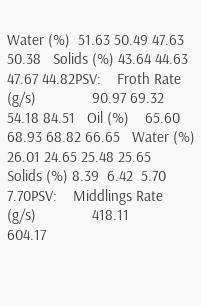Water (%)  51.63 50.49 47.63 50.38   Solids (%) 43.64 44.63 47.67 44.82PSV:    Froth Rate (g/s)              90.97 69.32 54.18 84.51   Oil (%)    65.60 68.93 68.82 66.65   Water (%)  26.01 24.65 25.48 25.65   Solids (%) 8.39  6.42  5.70  7.70PSV:    Middlings Rate (g/s)              418.11                    604.17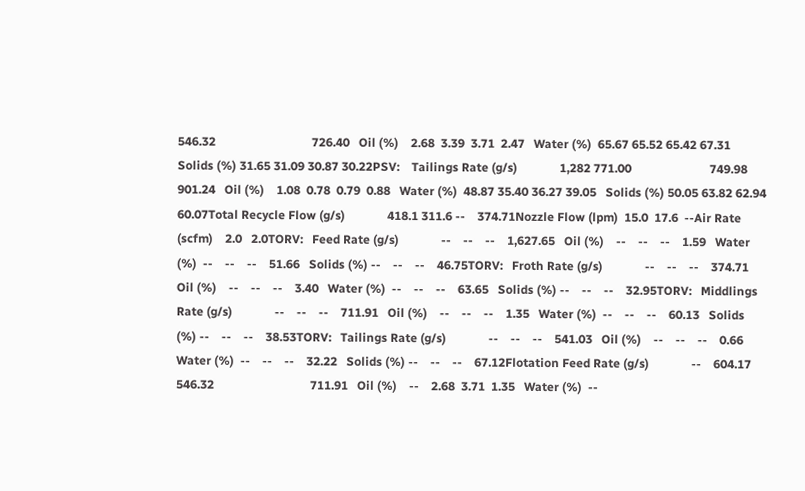546.32                                726.40   Oil (%)    2.68  3.39  3.71  2.47   Water (%)  65.67 65.52 65.42 67.31   Solids (%) 31.65 31.09 30.87 30.22PSV:    Tailings Rate (g/s)              1,282 771.00                          749.98                                901.24   Oil (%)    1.08  0.78  0.79  0.88   Water (%)  48.87 35.40 36.27 39.05   Solids (%) 50.05 63.82 62.94 60.07Total Recycle Flow (g/s)              418.1 311.6 --    374.71Nozzle Flow (lpm)  15.0  17.6  --Air Rate (scfm)    2.0   2.0TORV:   Feed Rate (g/s)              --    --    --    1,627.65   Oil (%)    --    --    --    1.59   Water (%)  --    --    --    51.66   Solids (%) --    --    --    46.75TORV:   Froth Rate (g/s)              --    --    --    374.71   Oil (%)    --    --    --    3.40   Water (%)  --    --    --    63.65   Solids (%) --    --    --    32.95TORV:   Middlings Rate (g/s)              --    --    --    711.91   Oil (%)    --    --    --    1.35   Water (%)  --    --    --    60.13   Solids (%) --    --    --    38.53TORV:   Tailings Rate (g/s)              --    --    --    541.03   Oil (%)    --    --    --    0.66   Water (%)  --    --    --    32.22   Solids (%) --    --    --    67.12Flotation Feed Rate (g/s)              --    604.17                          546.32                                711.91   Oil (%)    --    2.68  3.71  1.35   Water (%)  --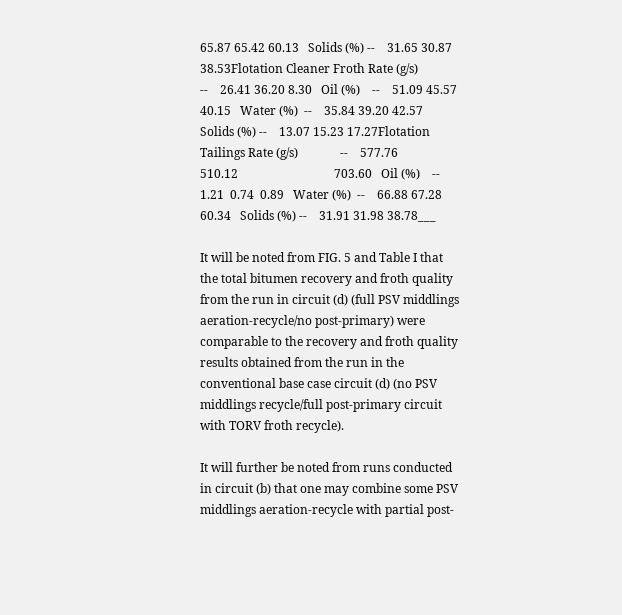65.87 65.42 60.13   Solids (%) --    31.65 30.87 38.53Flotation Cleaner Froth Rate (g/s)              --    26.41 36.20 8.30   Oil (%)    --    51.09 45.57 40.15   Water (%)  --    35.84 39.20 42.57   Solids (%) --    13.07 15.23 17.27Flotation Tailings Rate (g/s)              --    577.76                          510.12                                703.60   Oil (%)    --    1.21  0.74  0.89   Water (%)  --    66.88 67.28 60.34   Solids (%) --    31.91 31.98 38.78___

It will be noted from FIG. 5 and Table I that the total bitumen recovery and froth quality from the run in circuit (d) (full PSV middlings aeration-recycle/no post-primary) were comparable to the recovery and froth quality results obtained from the run in the conventional base case circuit (d) (no PSV middlings recycle/full post-primary circuit with TORV froth recycle).

It will further be noted from runs conducted in circuit (b) that one may combine some PSV middlings aeration-recycle with partial post-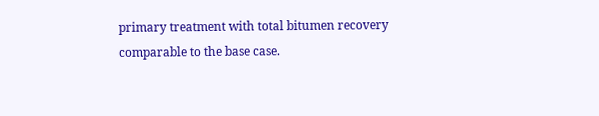primary treatment with total bitumen recovery comparable to the base case.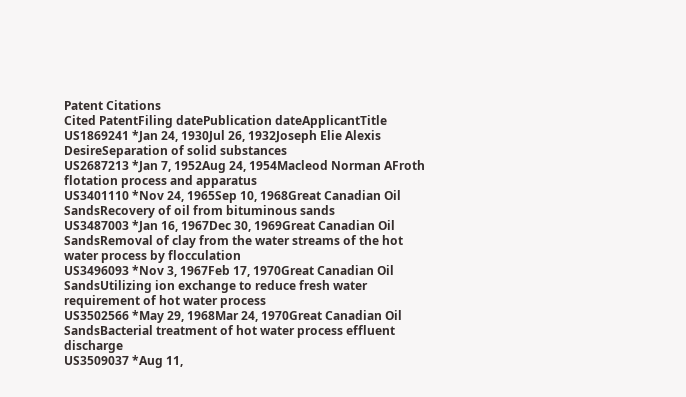Patent Citations
Cited PatentFiling datePublication dateApplicantTitle
US1869241 *Jan 24, 1930Jul 26, 1932Joseph Elie Alexis DesireSeparation of solid substances
US2687213 *Jan 7, 1952Aug 24, 1954Macleod Norman AFroth flotation process and apparatus
US3401110 *Nov 24, 1965Sep 10, 1968Great Canadian Oil SandsRecovery of oil from bituminous sands
US3487003 *Jan 16, 1967Dec 30, 1969Great Canadian Oil SandsRemoval of clay from the water streams of the hot water process by flocculation
US3496093 *Nov 3, 1967Feb 17, 1970Great Canadian Oil SandsUtilizing ion exchange to reduce fresh water requirement of hot water process
US3502566 *May 29, 1968Mar 24, 1970Great Canadian Oil SandsBacterial treatment of hot water process effluent discharge
US3509037 *Aug 11,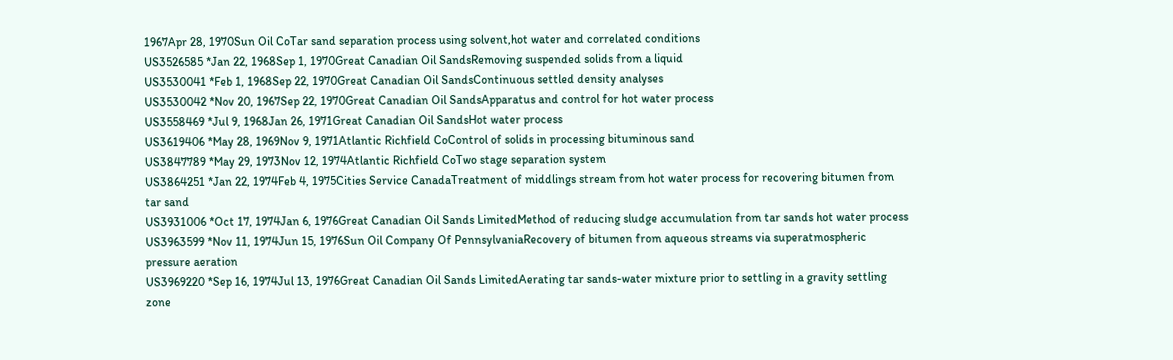1967Apr 28, 1970Sun Oil CoTar sand separation process using solvent,hot water and correlated conditions
US3526585 *Jan 22, 1968Sep 1, 1970Great Canadian Oil SandsRemoving suspended solids from a liquid
US3530041 *Feb 1, 1968Sep 22, 1970Great Canadian Oil SandsContinuous settled density analyses
US3530042 *Nov 20, 1967Sep 22, 1970Great Canadian Oil SandsApparatus and control for hot water process
US3558469 *Jul 9, 1968Jan 26, 1971Great Canadian Oil SandsHot water process
US3619406 *May 28, 1969Nov 9, 1971Atlantic Richfield CoControl of solids in processing bituminous sand
US3847789 *May 29, 1973Nov 12, 1974Atlantic Richfield CoTwo stage separation system
US3864251 *Jan 22, 1974Feb 4, 1975Cities Service CanadaTreatment of middlings stream from hot water process for recovering bitumen from tar sand
US3931006 *Oct 17, 1974Jan 6, 1976Great Canadian Oil Sands LimitedMethod of reducing sludge accumulation from tar sands hot water process
US3963599 *Nov 11, 1974Jun 15, 1976Sun Oil Company Of PennsylvaniaRecovery of bitumen from aqueous streams via superatmospheric pressure aeration
US3969220 *Sep 16, 1974Jul 13, 1976Great Canadian Oil Sands LimitedAerating tar sands-water mixture prior to settling in a gravity settling zone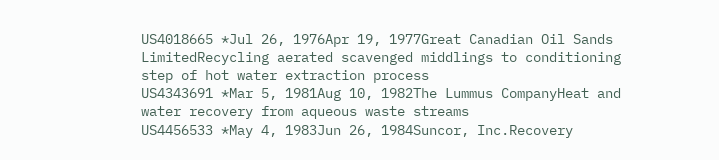US4018665 *Jul 26, 1976Apr 19, 1977Great Canadian Oil Sands LimitedRecycling aerated scavenged middlings to conditioning step of hot water extraction process
US4343691 *Mar 5, 1981Aug 10, 1982The Lummus CompanyHeat and water recovery from aqueous waste streams
US4456533 *May 4, 1983Jun 26, 1984Suncor, Inc.Recovery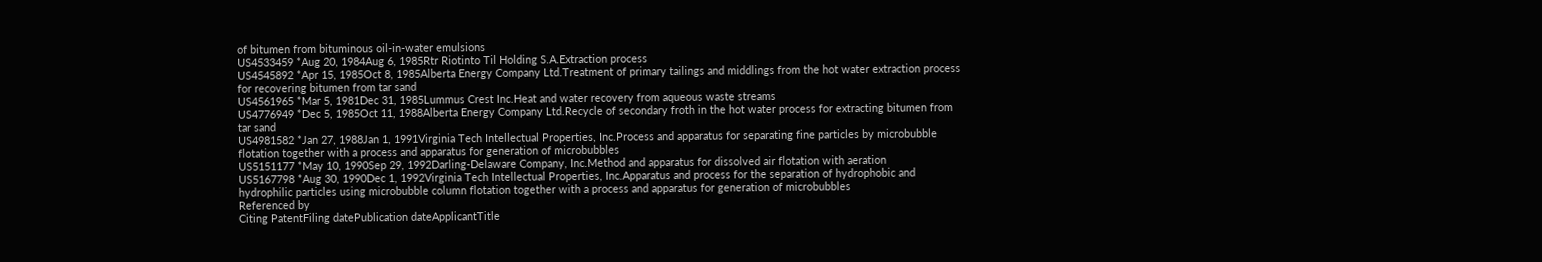of bitumen from bituminous oil-in-water emulsions
US4533459 *Aug 20, 1984Aug 6, 1985Rtr Riotinto Til Holding S.A.Extraction process
US4545892 *Apr 15, 1985Oct 8, 1985Alberta Energy Company Ltd.Treatment of primary tailings and middlings from the hot water extraction process for recovering bitumen from tar sand
US4561965 *Mar 5, 1981Dec 31, 1985Lummus Crest Inc.Heat and water recovery from aqueous waste streams
US4776949 *Dec 5, 1985Oct 11, 1988Alberta Energy Company Ltd.Recycle of secondary froth in the hot water process for extracting bitumen from tar sand
US4981582 *Jan 27, 1988Jan 1, 1991Virginia Tech Intellectual Properties, Inc.Process and apparatus for separating fine particles by microbubble flotation together with a process and apparatus for generation of microbubbles
US5151177 *May 10, 1990Sep 29, 1992Darling-Delaware Company, Inc.Method and apparatus for dissolved air flotation with aeration
US5167798 *Aug 30, 1990Dec 1, 1992Virginia Tech Intellectual Properties, Inc.Apparatus and process for the separation of hydrophobic and hydrophilic particles using microbubble column flotation together with a process and apparatus for generation of microbubbles
Referenced by
Citing PatentFiling datePublication dateApplicantTitle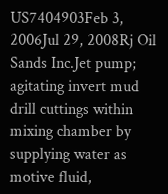US7404903Feb 3, 2006Jul 29, 2008Rj Oil Sands Inc.Jet pump; agitating invert mud drill cuttings within mixing chamber by supplying water as motive fluid,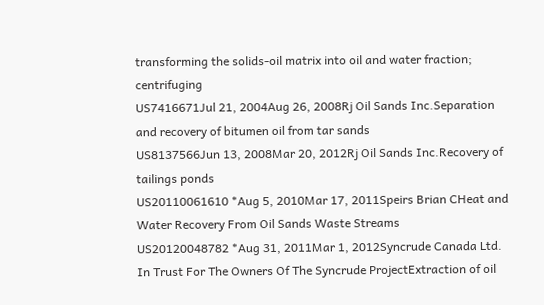transforming the solids-oil matrix into oil and water fraction; centrifuging
US7416671Jul 21, 2004Aug 26, 2008Rj Oil Sands Inc.Separation and recovery of bitumen oil from tar sands
US8137566Jun 13, 2008Mar 20, 2012Rj Oil Sands Inc.Recovery of tailings ponds
US20110061610 *Aug 5, 2010Mar 17, 2011Speirs Brian CHeat and Water Recovery From Oil Sands Waste Streams
US20120048782 *Aug 31, 2011Mar 1, 2012Syncrude Canada Ltd. In Trust For The Owners Of The Syncrude ProjectExtraction of oil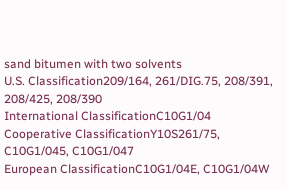sand bitumen with two solvents
U.S. Classification209/164, 261/DIG.75, 208/391, 208/425, 208/390
International ClassificationC10G1/04
Cooperative ClassificationY10S261/75, C10G1/045, C10G1/047
European ClassificationC10G1/04E, C10G1/04W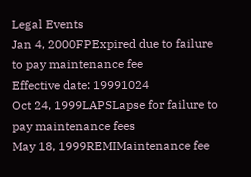Legal Events
Jan 4, 2000FPExpired due to failure to pay maintenance fee
Effective date: 19991024
Oct 24, 1999LAPSLapse for failure to pay maintenance fees
May 18, 1999REMIMaintenance fee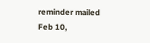reminder mailed
Feb 10,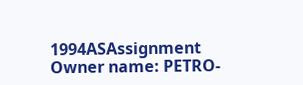1994ASAssignment
Owner name: PETRO-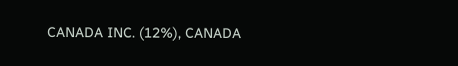CANADA INC. (12%), CANADA